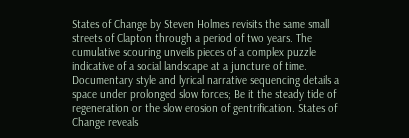States of Change by Steven Holmes revisits the same small streets of Clapton through a period of two years. The cumulative scouring unveils pieces of a complex puzzle indicative of a social landscape at a juncture of time. Documentary style and lyrical narrative sequencing details a space under prolonged slow forces; Be it the steady tide of regeneration or the slow erosion of gentrification. States of Change reveals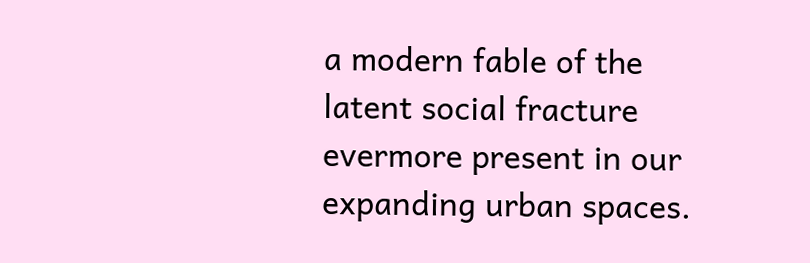a modern fable of the latent social fracture evermore present in our expanding urban spaces.